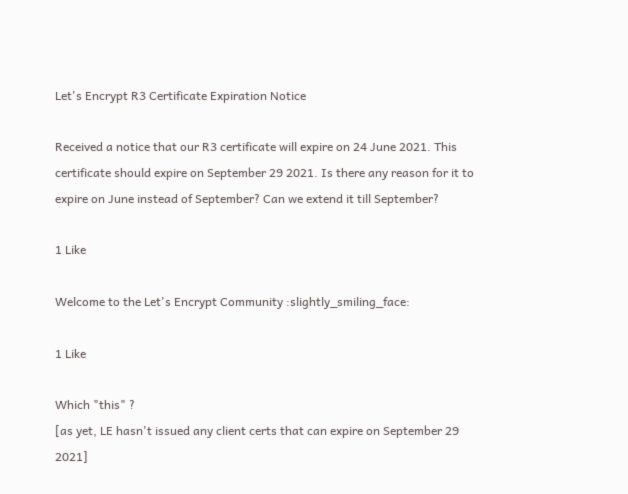Let's Encrypt R3 Certificate Expiration Notice

Received a notice that our R3 certificate will expire on 24 June 2021. This certificate should expire on September 29 2021. Is there any reason for it to expire on June instead of September? Can we extend it till September?

1 Like

Welcome to the Let's Encrypt Community :slightly_smiling_face:

1 Like

Which "this" ?
[as yet, LE hasn't issued any client certs that can expire on September 29 2021]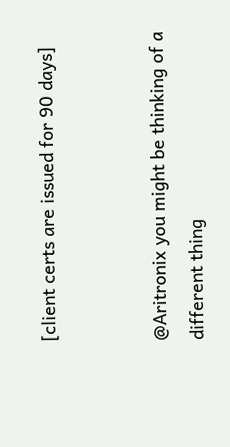[client certs are issued for 90 days]


@Aritronix you might be thinking of a different thing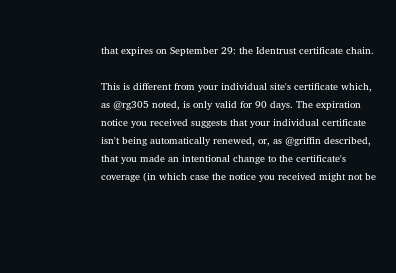that expires on September 29: the Identrust certificate chain.

This is different from your individual site's certificate which, as @rg305 noted, is only valid for 90 days. The expiration notice you received suggests that your individual certificate isn't being automatically renewed, or, as @griffin described, that you made an intentional change to the certificate's coverage (in which case the notice you received might not be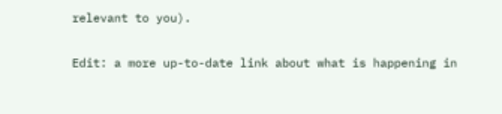relevant to you).

Edit: a more up-to-date link about what is happening in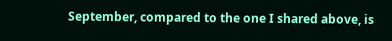September, compared to the one I shared above, is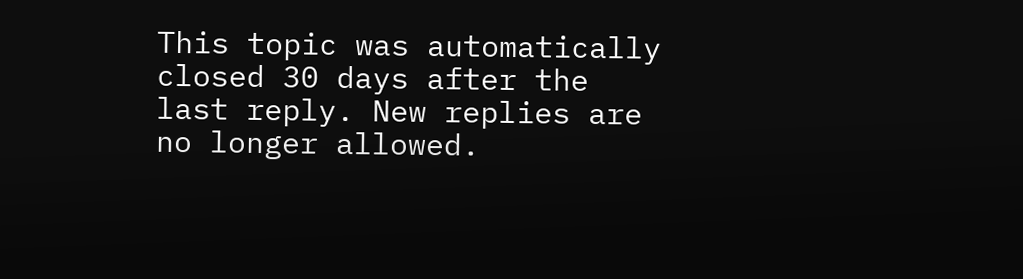This topic was automatically closed 30 days after the last reply. New replies are no longer allowed.